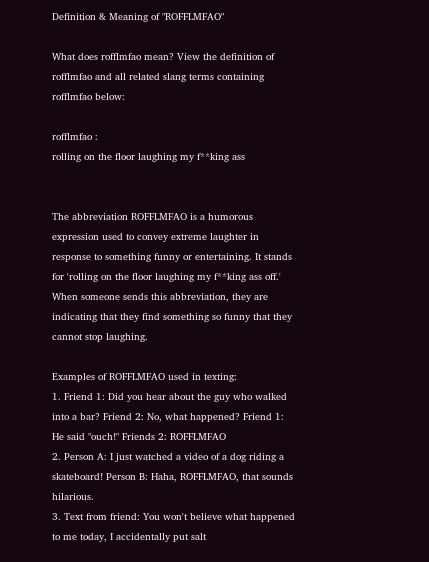Definition & Meaning of "ROFFLMFAO"

What does rofflmfao mean? View the definition of rofflmfao and all related slang terms containing rofflmfao below:

rofflmfao :
rolling on the floor laughing my f**king ass


The abbreviation ROFFLMFAO is a humorous expression used to convey extreme laughter in response to something funny or entertaining. It stands for 'rolling on the floor laughing my f**king ass off.' When someone sends this abbreviation, they are indicating that they find something so funny that they cannot stop laughing.

Examples of ROFFLMFAO used in texting:
1. Friend 1: Did you hear about the guy who walked into a bar? Friend 2: No, what happened? Friend 1: He said "ouch!" Friends 2: ROFFLMFAO
2. Person A: I just watched a video of a dog riding a skateboard! Person B: Haha, ROFFLMFAO, that sounds hilarious.
3. Text from friend: You won't believe what happened to me today, I accidentally put salt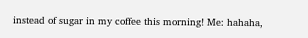instead of sugar in my coffee this morning! Me: hahaha,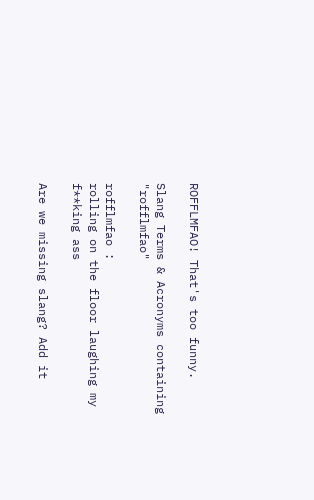ROFFLMFAO! That's too funny.

Slang Terms & Acronyms containing "rofflmfao"

rofflmfao :
rolling on the floor laughing my f**king ass

Are we missing slang? Add it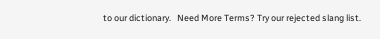to our dictionary.   Need More Terms? Try our rejected slang list.